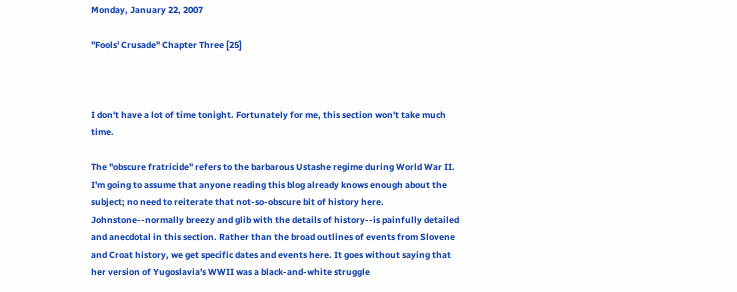Monday, January 22, 2007

"Fools' Crusade" Chapter Three [25]



I don't have a lot of time tonight. Fortunately for me, this section won't take much time.

The "obscure fratricide" refers to the barbarous Ustashe regime during World War II. I'm going to assume that anyone reading this blog already knows enough about the subject; no need to reiterate that not-so-obscure bit of history here. Johnstone--normally breezy and glib with the details of history--is painfully detailed and anecdotal in this section. Rather than the broad outlines of events from Slovene and Croat history, we get specific dates and events here. It goes without saying that her version of Yugoslavia's WWII was a black-and-white struggle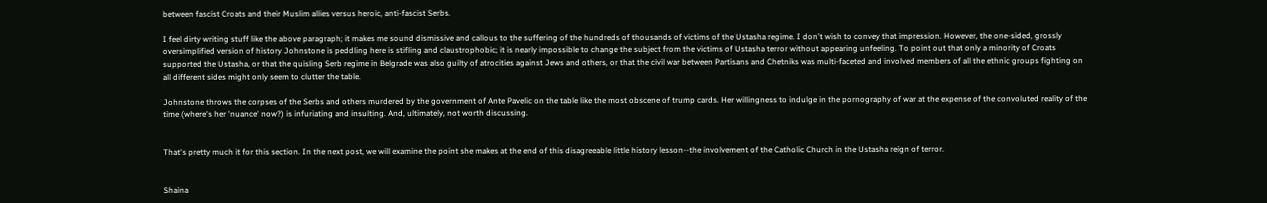between fascist Croats and their Muslim allies versus heroic, anti-fascist Serbs.

I feel dirty writing stuff like the above paragraph; it makes me sound dismissive and callous to the suffering of the hundreds of thousands of victims of the Ustasha regime. I don't wish to convey that impression. However, the one-sided, grossly oversimplified version of history Johnstone is peddling here is stifling and claustrophobic; it is nearly impossible to change the subject from the victims of Ustasha terror without appearing unfeeling. To point out that only a minority of Croats supported the Ustasha, or that the quisling Serb regime in Belgrade was also guilty of atrocities against Jews and others, or that the civil war between Partisans and Chetniks was multi-faceted and involved members of all the ethnic groups fighting on all different sides might only seem to clutter the table.

Johnstone throws the corpses of the Serbs and others murdered by the government of Ante Pavelic on the table like the most obscene of trump cards. Her willingness to indulge in the pornography of war at the expense of the convoluted reality of the time (where's her 'nuance' now?) is infuriating and insulting. And, ultimately, not worth discussing.


That's pretty much it for this section. In the next post, we will examine the point she makes at the end of this disagreeable little history lesson--the involvement of the Catholic Church in the Ustasha reign of terror.


Shaina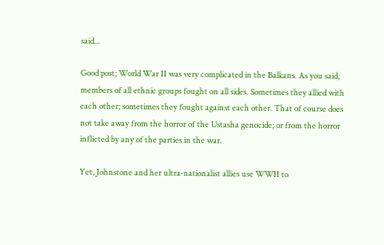said...

Good post; World War II was very complicated in the Balkans. As you said; members of all ethnic groups fought on all sides. Sometimes they allied with each other; sometimes they fought against each other. That of course does not take away from the horror of the Ustasha genocide; or from the horror inflicted by any of the parties in the war.

Yet, Johnstone and her ultra-nationalist allies use WWII to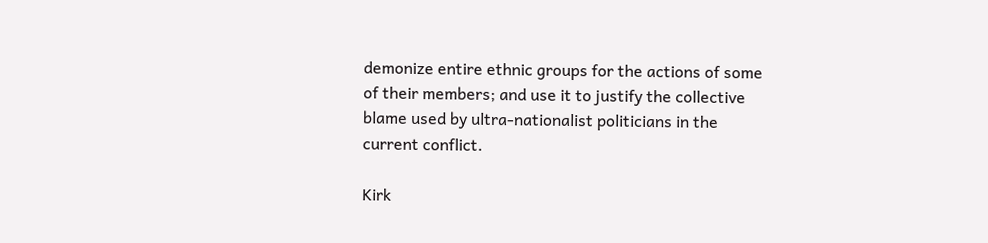demonize entire ethnic groups for the actions of some of their members; and use it to justify the collective blame used by ultra-nationalist politicians in the current conflict.

Kirk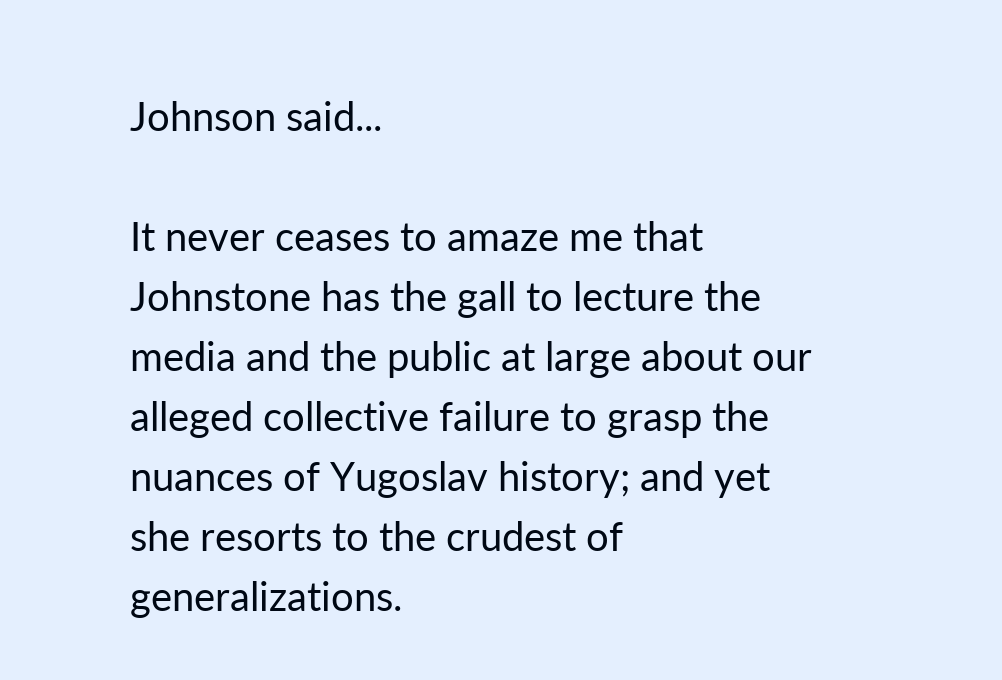Johnson said...

It never ceases to amaze me that Johnstone has the gall to lecture the media and the public at large about our alleged collective failure to grasp the nuances of Yugoslav history; and yet she resorts to the crudest of generalizations.